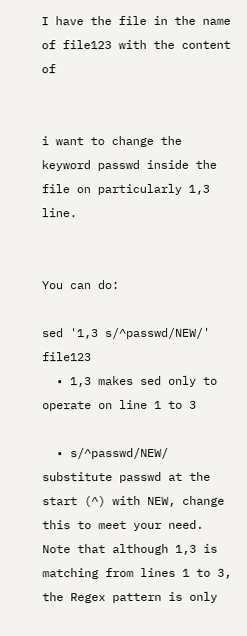I have the file in the name of file123 with the content of


i want to change the keyword passwd inside the file on particularly 1,3 line.


You can do:

sed '1,3 s/^passwd/NEW/' file123
  • 1,3 makes sed only to operate on line 1 to 3

  • s/^passwd/NEW/ substitute passwd at the start (^) with NEW, change this to meet your need. Note that although 1,3 is matching from lines 1 to 3, the Regex pattern is only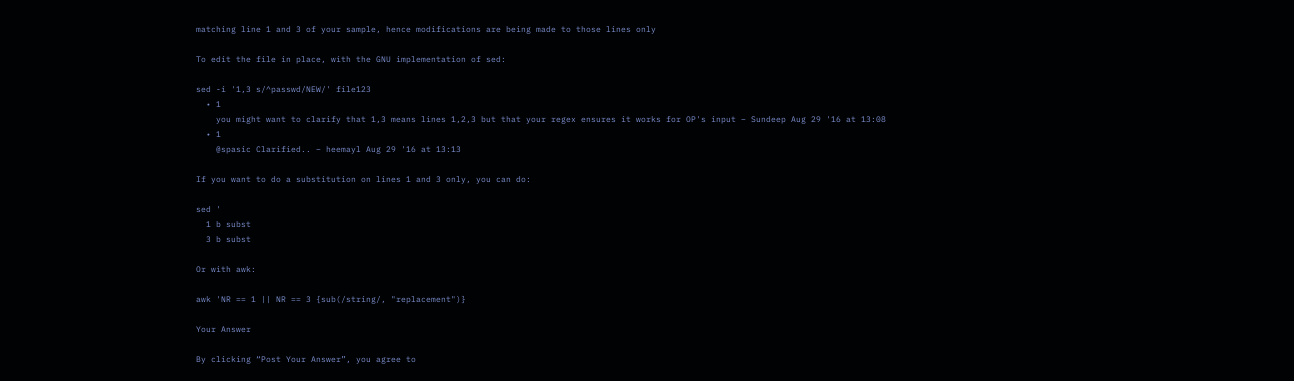matching line 1 and 3 of your sample, hence modifications are being made to those lines only

To edit the file in place, with the GNU implementation of sed:

sed -i '1,3 s/^passwd/NEW/' file123
  • 1
    you might want to clarify that 1,3 means lines 1,2,3 but that your regex ensures it works for OP's input – Sundeep Aug 29 '16 at 13:08
  • 1
    @spasic Clarified.. – heemayl Aug 29 '16 at 13:13

If you want to do a substitution on lines 1 and 3 only, you can do:

sed '
  1 b subst
  3 b subst

Or with awk:

awk 'NR == 1 || NR == 3 {sub(/string/, "replacement")}

Your Answer

By clicking “Post Your Answer”, you agree to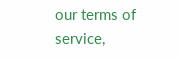our terms of service,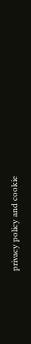privacy policy and cookie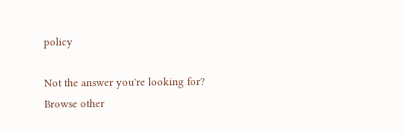policy

Not the answer you're looking for? Browse other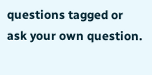questions tagged or ask your own question.